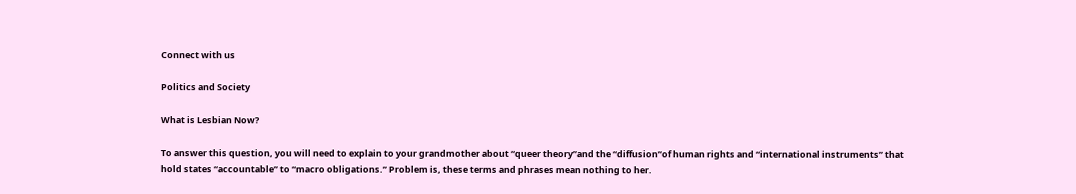Connect with us

Politics and Society

What is Lesbian Now?

To answer this question, you will need to explain to your grandmother about “queer theory”and the “diffusion”of human rights and “international instruments” that hold states “accountable” to “macro obligations.” Problem is, these terms and phrases mean nothing to her.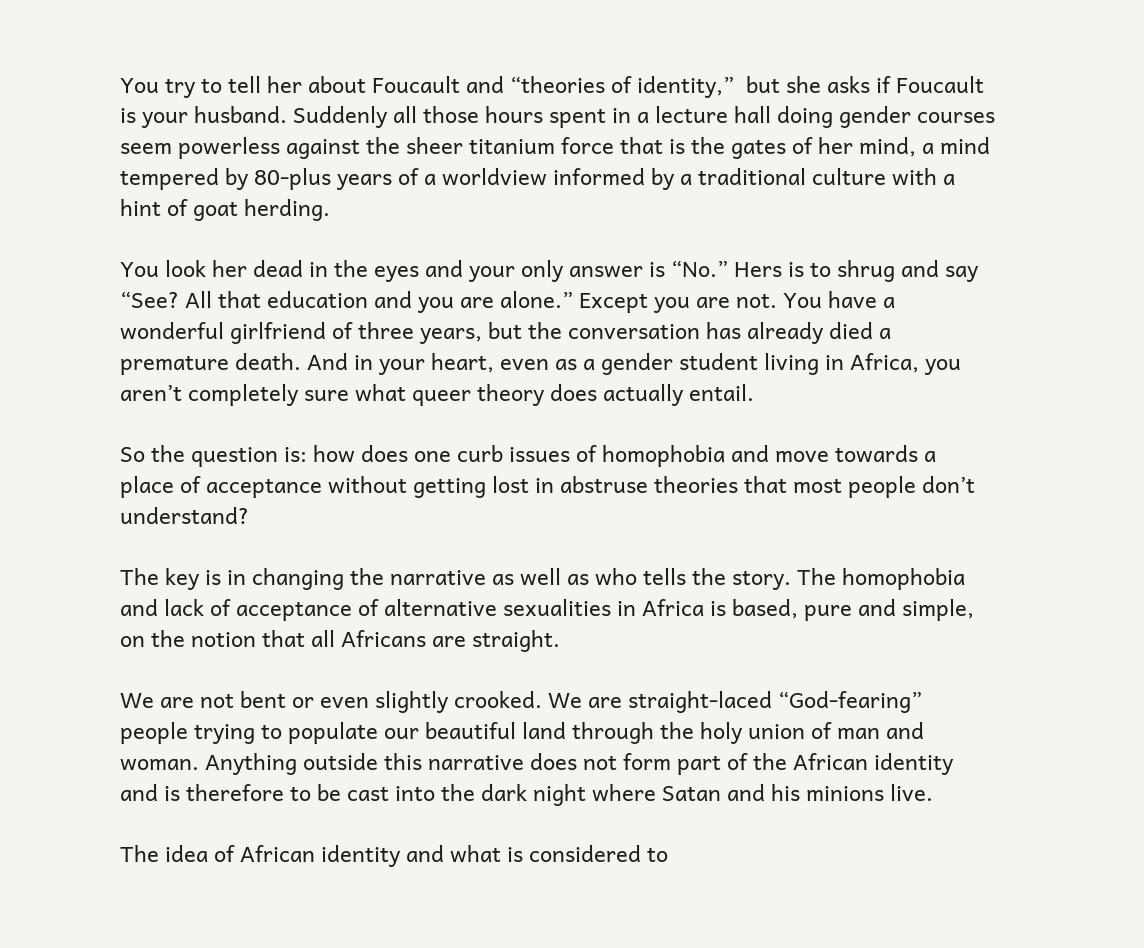You try to tell her about Foucault and “theories of identity,”  but she asks if Foucault is your husband. Suddenly all those hours spent in a lecture hall doing gender courses seem powerless against the sheer titanium force that is the gates of her mind, a mind tempered by 80-plus years of a worldview informed by a traditional culture with a hint of goat herding.

You look her dead in the eyes and your only answer is “No.” Hers is to shrug and say “See? All that education and you are alone.” Except you are not. You have a wonderful girlfriend of three years, but the conversation has already died a premature death. And in your heart, even as a gender student living in Africa, you aren’t completely sure what queer theory does actually entail.

So the question is: how does one curb issues of homophobia and move towards a place of acceptance without getting lost in abstruse theories that most people don’t understand?

The key is in changing the narrative as well as who tells the story. The homophobia and lack of acceptance of alternative sexualities in Africa is based, pure and simple, on the notion that all Africans are straight.

We are not bent or even slightly crooked. We are straight-laced “God-fearing” people trying to populate our beautiful land through the holy union of man and woman. Anything outside this narrative does not form part of the African identity and is therefore to be cast into the dark night where Satan and his minions live.

The idea of African identity and what is considered to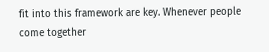fit into this framework are key. Whenever people come together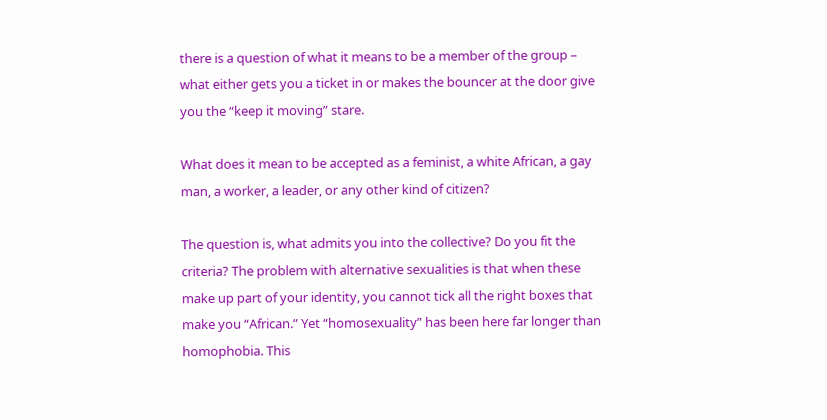there is a question of what it means to be a member of the group – what either gets you a ticket in or makes the bouncer at the door give you the “keep it moving” stare.

What does it mean to be accepted as a feminist, a white African, a gay man, a worker, a leader, or any other kind of citizen?

The question is, what admits you into the collective? Do you fit the criteria? The problem with alternative sexualities is that when these make up part of your identity, you cannot tick all the right boxes that make you “African.” Yet “homosexuality” has been here far longer than homophobia. This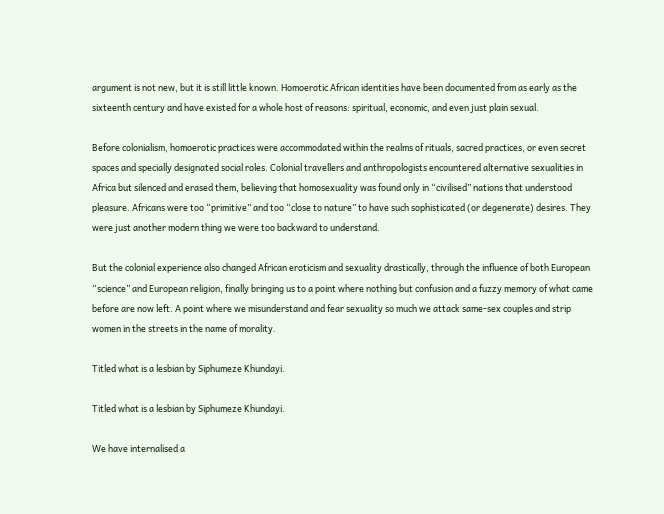argument is not new, but it is still little known. Homoerotic African identities have been documented from as early as the sixteenth century and have existed for a whole host of reasons: spiritual, economic, and even just plain sexual.

Before colonialism, homoerotic practices were accommodated within the realms of rituals, sacred practices, or even secret spaces and specially designated social roles. Colonial travellers and anthropologists encountered alternative sexualities in Africa but silenced and erased them, believing that homosexuality was found only in “civilised” nations that understood pleasure. Africans were too “primitive” and too “close to nature” to have such sophisticated (or degenerate) desires. They were just another modern thing we were too backward to understand.

But the colonial experience also changed African eroticism and sexuality drastically, through the influence of both European “science” and European religion, finally bringing us to a point where nothing but confusion and a fuzzy memory of what came before are now left. A point where we misunderstand and fear sexuality so much we attack same-sex couples and strip women in the streets in the name of morality.

Titled what is a lesbian by Siphumeze Khundayi.

Titled what is a lesbian by Siphumeze Khundayi.

We have internalised a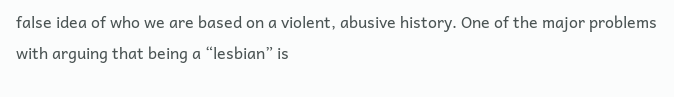false idea of who we are based on a violent, abusive history. One of the major problems with arguing that being a “lesbian” is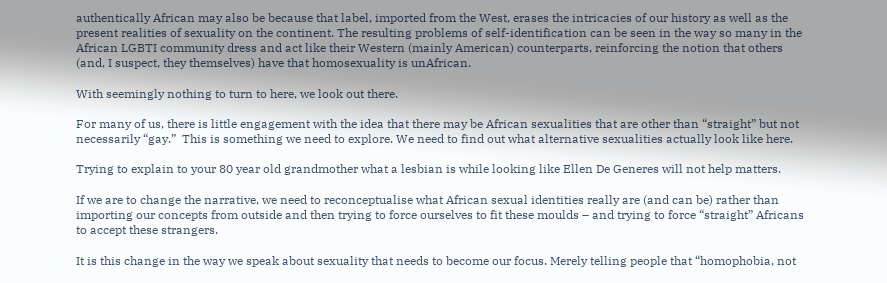authentically African may also be because that label, imported from the West, erases the intricacies of our history as well as the present realities of sexuality on the continent. The resulting problems of self-identification can be seen in the way so many in the African LGBTI community dress and act like their Western (mainly American) counterparts, reinforcing the notion that others (and, I suspect, they themselves) have that homosexuality is unAfrican.

With seemingly nothing to turn to here, we look out there.

For many of us, there is little engagement with the idea that there may be African sexualities that are other than “straight” but not necessarily “gay.”  This is something we need to explore. We need to find out what alternative sexualities actually look like here.

Trying to explain to your 80 year old grandmother what a lesbian is while looking like Ellen De Generes will not help matters.

If we are to change the narrative, we need to reconceptualise what African sexual identities really are (and can be) rather than importing our concepts from outside and then trying to force ourselves to fit these moulds – and trying to force “straight” Africans to accept these strangers.

It is this change in the way we speak about sexuality that needs to become our focus. Merely telling people that “homophobia, not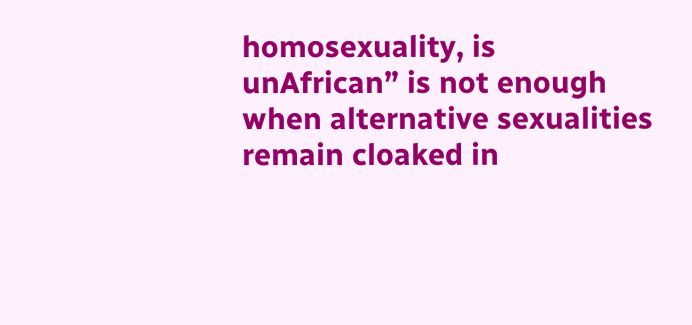homosexuality, is unAfrican” is not enough when alternative sexualities remain cloaked in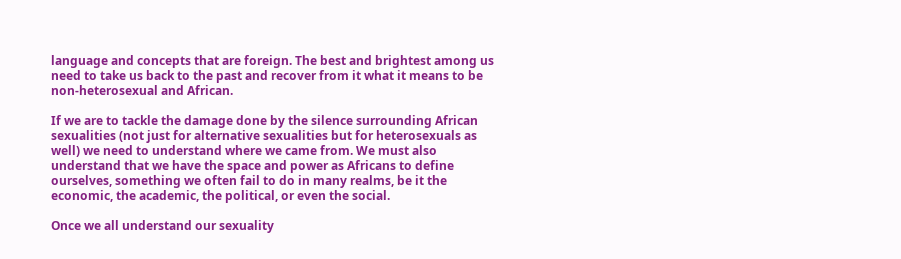language and concepts that are foreign. The best and brightest among us need to take us back to the past and recover from it what it means to be non-heterosexual and African.

If we are to tackle the damage done by the silence surrounding African sexualities (not just for alternative sexualities but for heterosexuals as well) we need to understand where we came from. We must also understand that we have the space and power as Africans to define ourselves, something we often fail to do in many realms, be it the economic, the academic, the political, or even the social.

Once we all understand our sexuality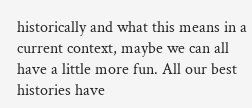historically and what this means in a current context, maybe we can all have a little more fun. All our best histories have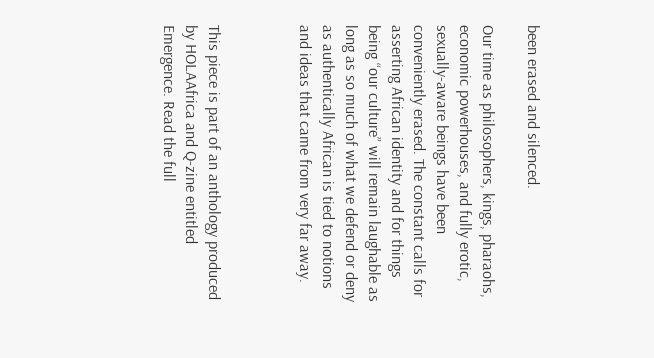been erased and silenced.

Our time as philosophers, kings, pharaohs, economic powerhouses, and fully erotic, sexually-aware beings have been conveniently erased. The constant calls for asserting African identity and for things being “our culture” will remain laughable as long as so much of what we defend or deny as authentically African is tied to notions and ideas that came from very far away.



This piece is part of an anthology produced by HOLAAfrica and Q-zine entitled Emergence. Read the full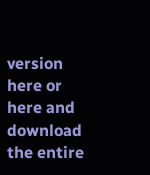version here or here and download the entire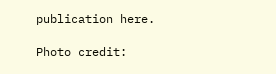publication here.

Photo credit: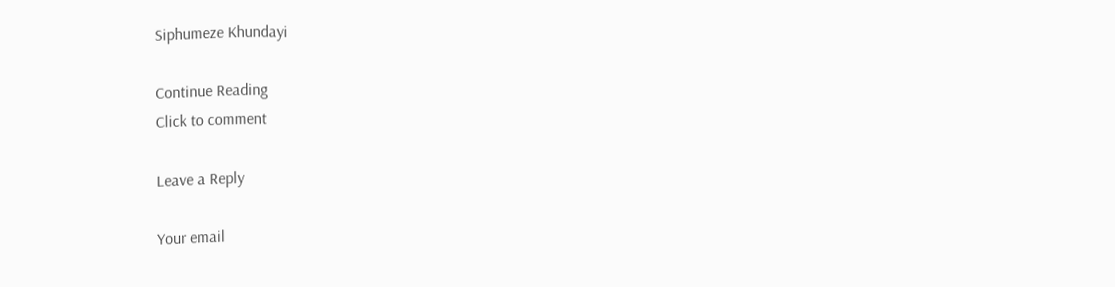Siphumeze Khundayi

Continue Reading
Click to comment

Leave a Reply

Your email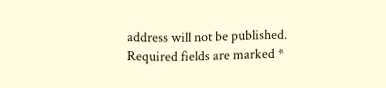address will not be published. Required fields are marked *